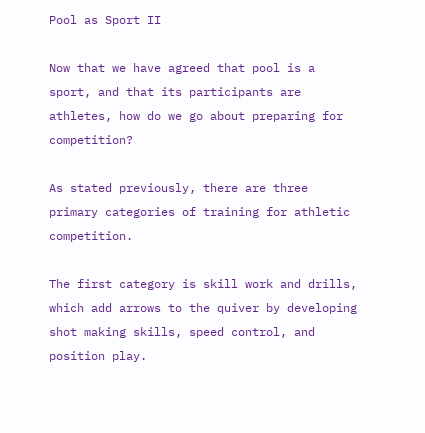Pool as Sport II

Now that we have agreed that pool is a sport, and that its participants are athletes, how do we go about preparing for competition?

As stated previously, there are three primary categories of training for athletic competition.

The first category is skill work and drills, which add arrows to the quiver by developing shot making skills, speed control, and position play.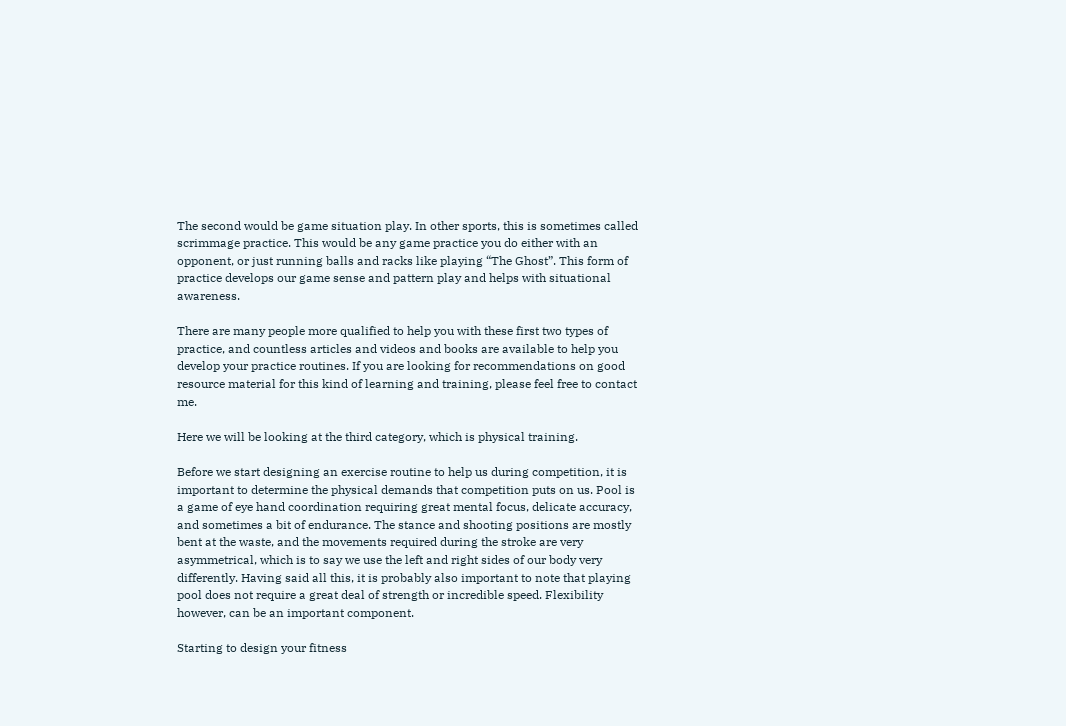The second would be game situation play. In other sports, this is sometimes called scrimmage practice. This would be any game practice you do either with an opponent, or just running balls and racks like playing “The Ghost”. This form of practice develops our game sense and pattern play and helps with situational awareness.

There are many people more qualified to help you with these first two types of practice, and countless articles and videos and books are available to help you develop your practice routines. If you are looking for recommendations on good resource material for this kind of learning and training, please feel free to contact me.

Here we will be looking at the third category, which is physical training.

Before we start designing an exercise routine to help us during competition, it is important to determine the physical demands that competition puts on us. Pool is a game of eye hand coordination requiring great mental focus, delicate accuracy, and sometimes a bit of endurance. The stance and shooting positions are mostly bent at the waste, and the movements required during the stroke are very asymmetrical, which is to say we use the left and right sides of our body very differently. Having said all this, it is probably also important to note that playing pool does not require a great deal of strength or incredible speed. Flexibility however, can be an important component.

Starting to design your fitness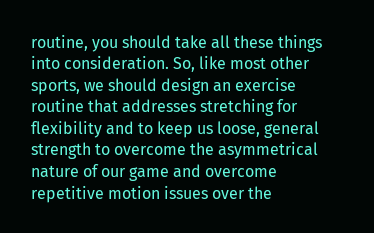routine, you should take all these things into consideration. So, like most other sports, we should design an exercise routine that addresses stretching for flexibility and to keep us loose, general strength to overcome the asymmetrical nature of our game and overcome repetitive motion issues over the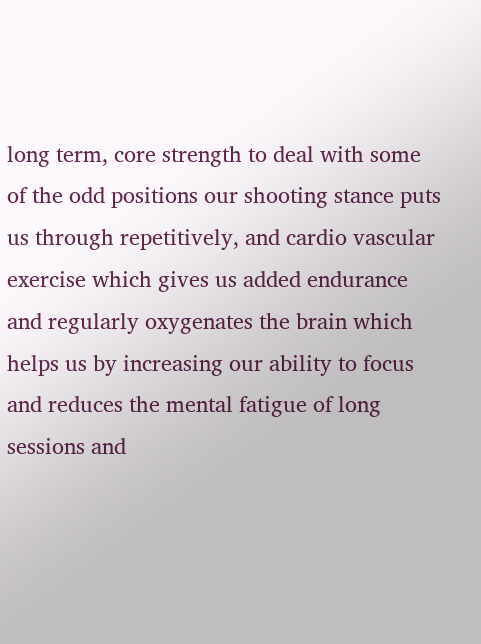long term, core strength to deal with some of the odd positions our shooting stance puts us through repetitively, and cardio vascular exercise which gives us added endurance and regularly oxygenates the brain which helps us by increasing our ability to focus and reduces the mental fatigue of long sessions and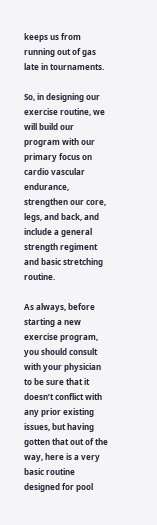keeps us from running out of gas late in tournaments.

So, in designing our exercise routine, we will build our program with our primary focus on cardio vascular endurance, strengthen our core, legs, and back, and include a general strength regiment and basic stretching routine.

As always, before starting a new exercise program, you should consult with your physician to be sure that it doesn’t conflict with any prior existing issues, but having gotten that out of the way, here is a very basic routine designed for pool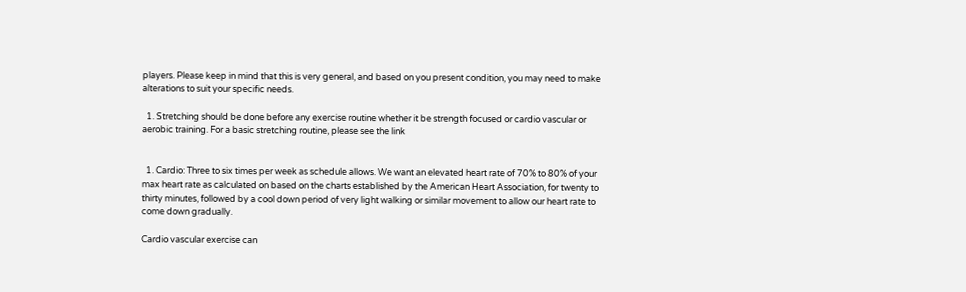players. Please keep in mind that this is very general, and based on you present condition, you may need to make alterations to suit your specific needs.

  1. Stretching should be done before any exercise routine whether it be strength focused or cardio vascular or aerobic training. For a basic stretching routine, please see the link


  1. Cardio: Three to six times per week as schedule allows. We want an elevated heart rate of 70% to 80% of your max heart rate as calculated on based on the charts established by the American Heart Association, for twenty to thirty minutes, followed by a cool down period of very light walking or similar movement to allow our heart rate to come down gradually.

Cardio vascular exercise can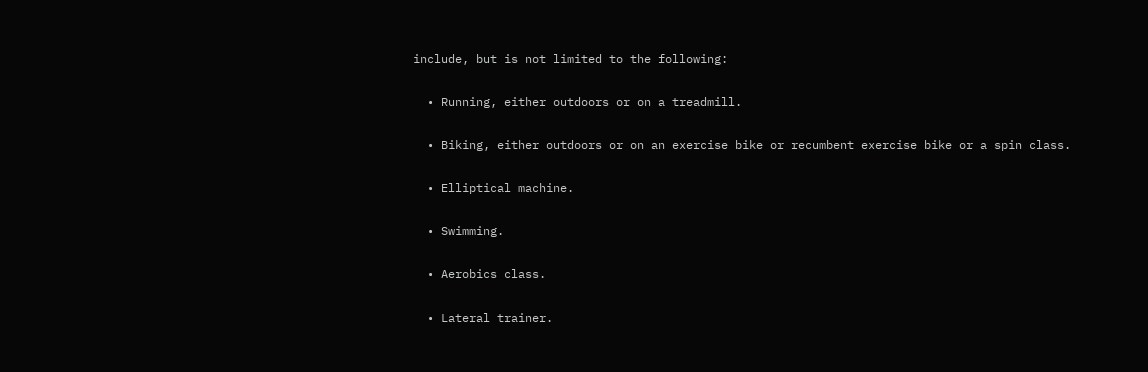include, but is not limited to the following:

  • Running, either outdoors or on a treadmill.

  • Biking, either outdoors or on an exercise bike or recumbent exercise bike or a spin class.

  • Elliptical machine.

  • Swimming.

  • Aerobics class.

  • Lateral trainer.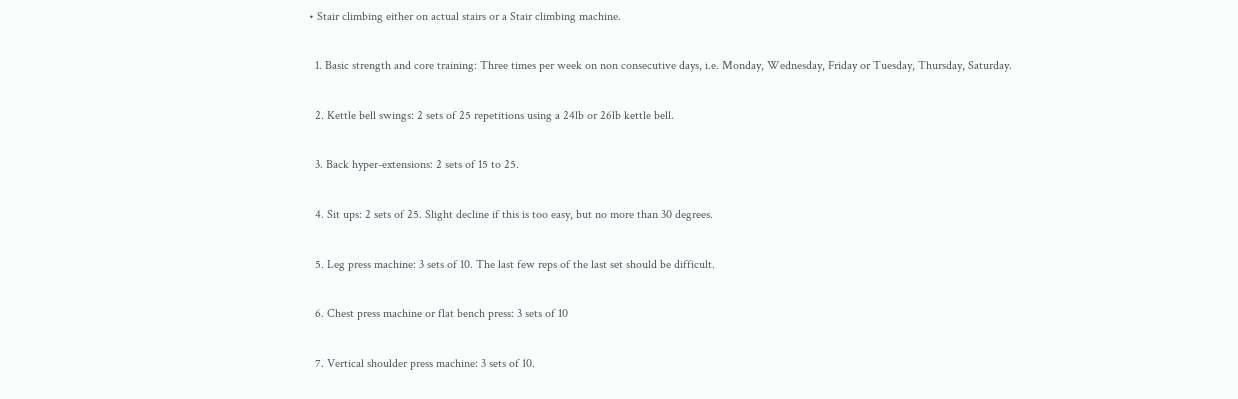• Stair climbing either on actual stairs or a Stair climbing machine.

  1. Basic strength and core training: Three times per week on non consecutive days, i.e. Monday, Wednesday, Friday or Tuesday, Thursday, Saturday.

  2. Kettle bell swings: 2 sets of 25 repetitions using a 24lb or 26lb kettle bell.

  3. Back hyper-extensions: 2 sets of 15 to 25.

  4. Sit ups: 2 sets of 25. Slight decline if this is too easy, but no more than 30 degrees.

  5. Leg press machine: 3 sets of 10. The last few reps of the last set should be difficult.

  6. Chest press machine or flat bench press: 3 sets of 10

  7. Vertical shoulder press machine: 3 sets of 10.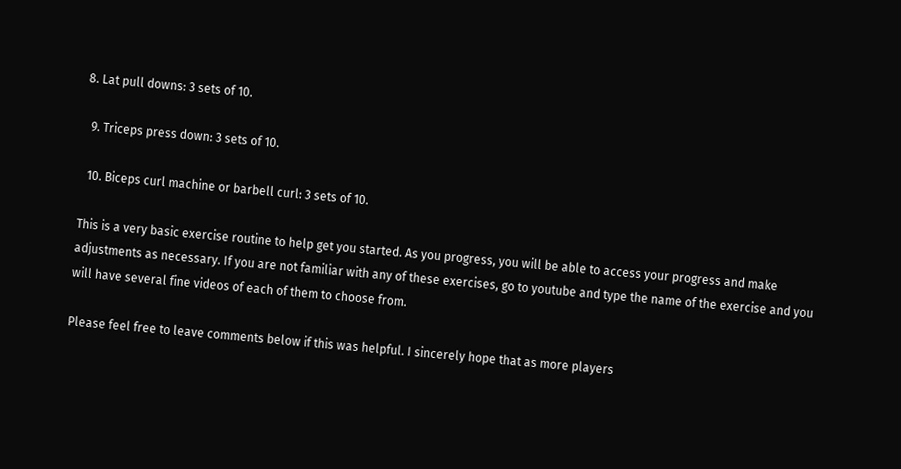8. Lat pull downs: 3 sets of 10.

  9. Triceps press down: 3 sets of 10.

  10. Biceps curl machine or barbell curl: 3 sets of 10.

This is a very basic exercise routine to help get you started. As you progress, you will be able to access your progress and make adjustments as necessary. If you are not familiar with any of these exercises, go to youtube and type the name of the exercise and you will have several fine videos of each of them to choose from.

Please feel free to leave comments below if this was helpful. I sincerely hope that as more players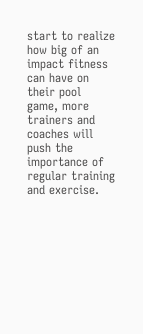start to realize how big of an impact fitness can have on their pool game, more trainers and coaches will push the importance of regular training and exercise.